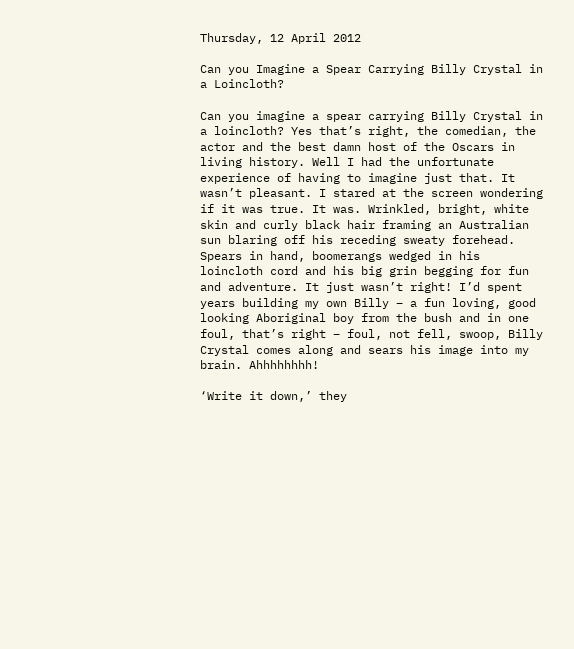Thursday, 12 April 2012

Can you Imagine a Spear Carrying Billy Crystal in a Loincloth?

Can you imagine a spear carrying Billy Crystal in a loincloth? Yes that’s right, the comedian, the actor and the best damn host of the Oscars in living history. Well I had the unfortunate experience of having to imagine just that. It wasn’t pleasant. I stared at the screen wondering if it was true. It was. Wrinkled, bright, white skin and curly black hair framing an Australian sun blaring off his receding sweaty forehead. Spears in hand, boomerangs wedged in his loincloth cord and his big grin begging for fun and adventure. It just wasn’t right! I’d spent years building my own Billy – a fun loving, good looking Aboriginal boy from the bush and in one foul, that’s right – foul, not fell, swoop, Billy Crystal comes along and sears his image into my brain. Ahhhhhhhh!

‘Write it down,’ they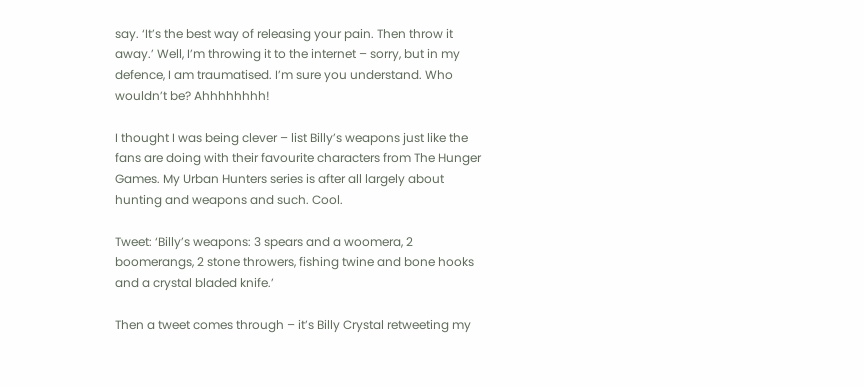say. ‘It’s the best way of releasing your pain. Then throw it away.’ Well, I’m throwing it to the internet – sorry, but in my defence, I am traumatised. I’m sure you understand. Who wouldn’t be? Ahhhhhhhh!

I thought I was being clever – list Billy’s weapons just like the fans are doing with their favourite characters from The Hunger Games. My Urban Hunters series is after all largely about hunting and weapons and such. Cool.

Tweet: ‘Billy’s weapons: 3 spears and a woomera, 2 boomerangs, 2 stone throwers, fishing twine and bone hooks and a crystal bladed knife.’

Then a tweet comes through – it’s Billy Crystal retweeting my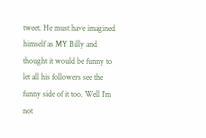tweet. He must have imagined himself as MY Billy and thought it would be funny to let all his followers see the funny side of it too. Well I’m not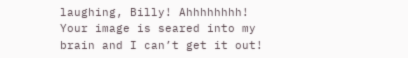laughing, Billy! Ahhhhhhhh! Your image is seared into my brain and I can’t get it out!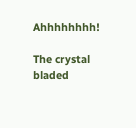Ahhhhhhhh!

The crystal bladed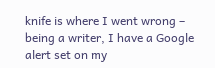knife is where I went wrong – being a writer, I have a Google alert set on my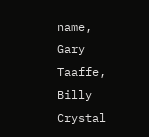name, Gary Taaffe, Billy Crystal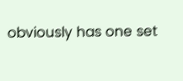obviously has one set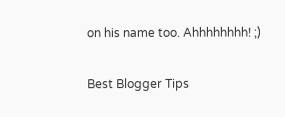on his name too. Ahhhhhhhh! ;)

Best Blogger Tips